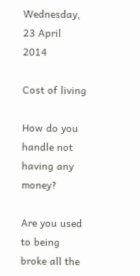Wednesday, 23 April 2014

Cost of living

How do you handle not having any money?

Are you used to being broke all the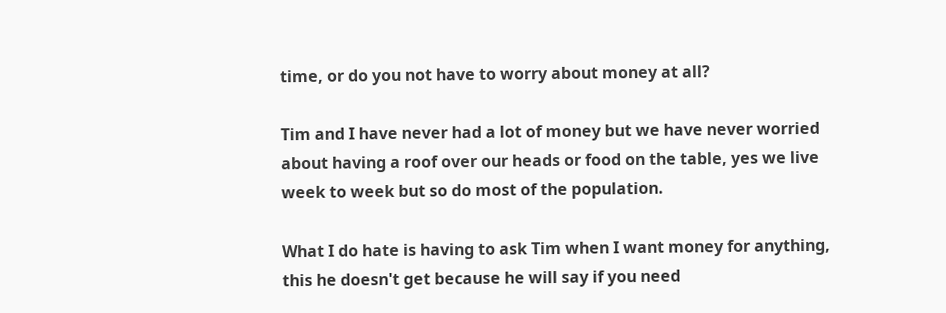time, or do you not have to worry about money at all?

Tim and I have never had a lot of money but we have never worried about having a roof over our heads or food on the table, yes we live week to week but so do most of the population.

What I do hate is having to ask Tim when I want money for anything, this he doesn't get because he will say if you need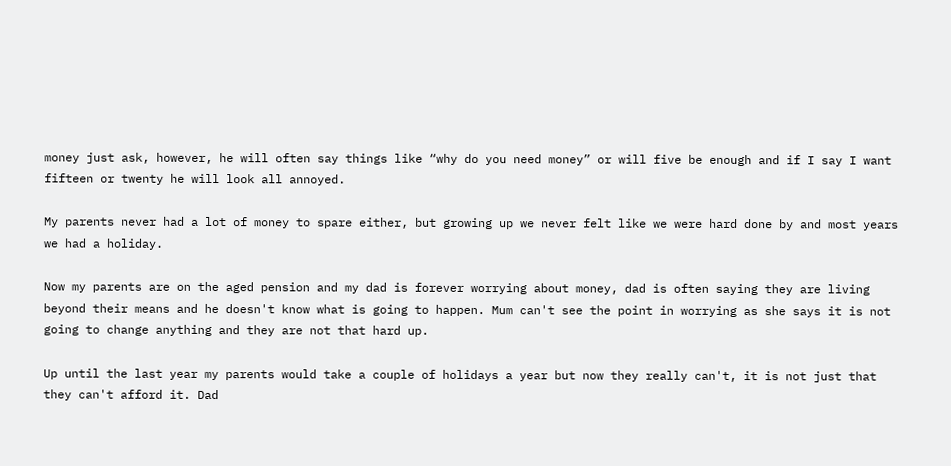money just ask, however, he will often say things like “why do you need money” or will five be enough and if I say I want fifteen or twenty he will look all annoyed.

My parents never had a lot of money to spare either, but growing up we never felt like we were hard done by and most years we had a holiday.

Now my parents are on the aged pension and my dad is forever worrying about money, dad is often saying they are living beyond their means and he doesn't know what is going to happen. Mum can't see the point in worrying as she says it is not going to change anything and they are not that hard up.

Up until the last year my parents would take a couple of holidays a year but now they really can't, it is not just that they can't afford it. Dad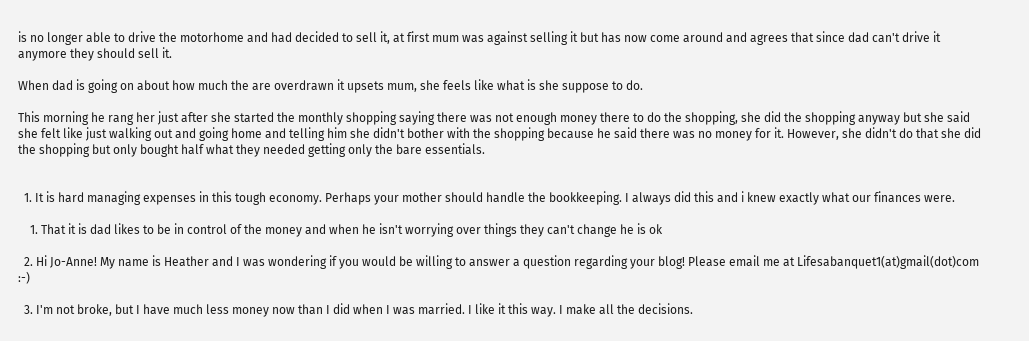is no longer able to drive the motorhome and had decided to sell it, at first mum was against selling it but has now come around and agrees that since dad can't drive it anymore they should sell it.

When dad is going on about how much the are overdrawn it upsets mum, she feels like what is she suppose to do.

This morning he rang her just after she started the monthly shopping saying there was not enough money there to do the shopping, she did the shopping anyway but she said she felt like just walking out and going home and telling him she didn't bother with the shopping because he said there was no money for it. However, she didn't do that she did the shopping but only bought half what they needed getting only the bare essentials.


  1. It is hard managing expenses in this tough economy. Perhaps your mother should handle the bookkeeping. I always did this and i knew exactly what our finances were.

    1. That it is dad likes to be in control of the money and when he isn't worrying over things they can't change he is ok

  2. Hi Jo-Anne! My name is Heather and I was wondering if you would be willing to answer a question regarding your blog! Please email me at Lifesabanquet1(at)gmail(dot)com :-)

  3. I'm not broke, but I have much less money now than I did when I was married. I like it this way. I make all the decisions.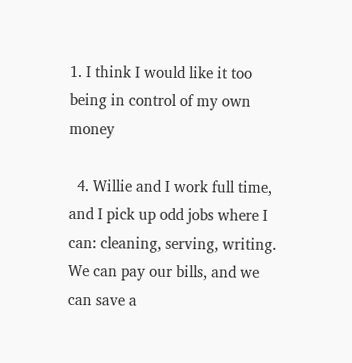1. I think I would like it too being in control of my own money

  4. Willie and I work full time, and I pick up odd jobs where I can: cleaning, serving, writing. We can pay our bills, and we can save a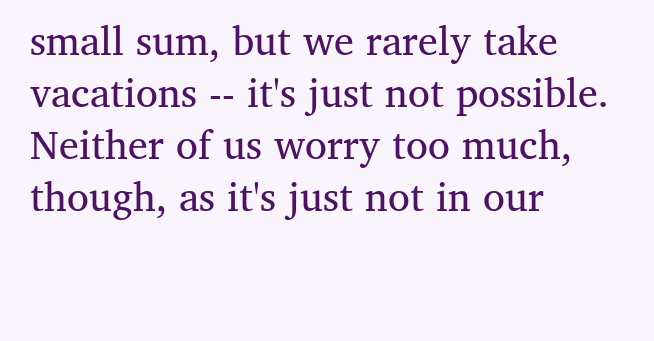small sum, but we rarely take vacations -- it's just not possible. Neither of us worry too much, though, as it's just not in our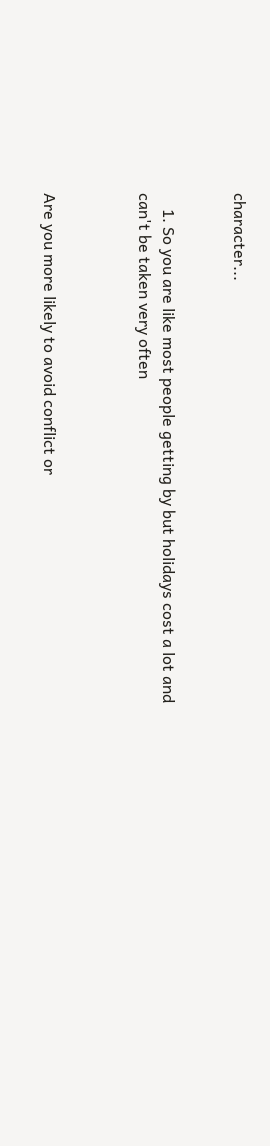character...


    1. So you are like most people getting by but holidays cost a lot and can't be taken very often



Are you more likely to avoid conflict or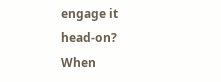engage it head-on? When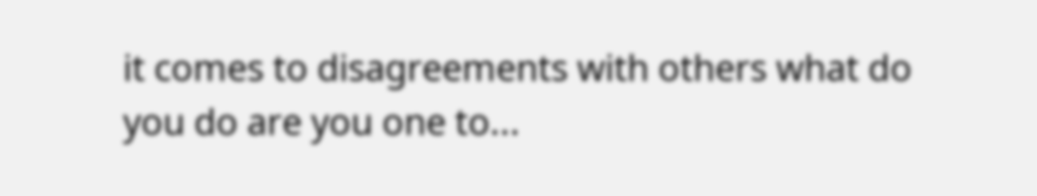it comes to disagreements with others what do you do are you one to...